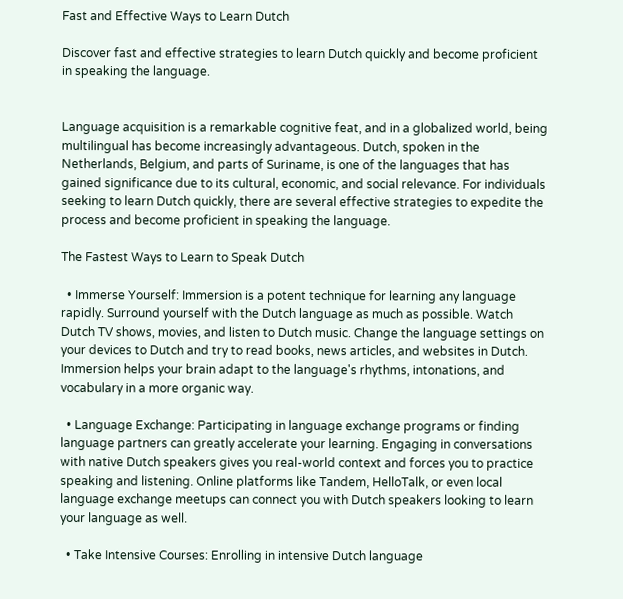Fast and Effective Ways to Learn Dutch

Discover fast and effective strategies to learn Dutch quickly and become proficient in speaking the language.


Language acquisition is a remarkable cognitive feat, and in a globalized world, being multilingual has become increasingly advantageous. Dutch, spoken in the Netherlands, Belgium, and parts of Suriname, is one of the languages that has gained significance due to its cultural, economic, and social relevance. For individuals seeking to learn Dutch quickly, there are several effective strategies to expedite the process and become proficient in speaking the language.

The Fastest Ways to Learn to Speak Dutch

  • Immerse Yourself: Immersion is a potent technique for learning any language rapidly. Surround yourself with the Dutch language as much as possible. Watch Dutch TV shows, movies, and listen to Dutch music. Change the language settings on your devices to Dutch and try to read books, news articles, and websites in Dutch. Immersion helps your brain adapt to the language's rhythms, intonations, and vocabulary in a more organic way.

  • Language Exchange: Participating in language exchange programs or finding language partners can greatly accelerate your learning. Engaging in conversations with native Dutch speakers gives you real-world context and forces you to practice speaking and listening. Online platforms like Tandem, HelloTalk, or even local language exchange meetups can connect you with Dutch speakers looking to learn your language as well.

  • Take Intensive Courses: Enrolling in intensive Dutch language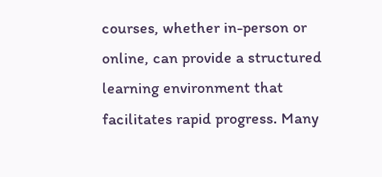courses, whether in-person or online, can provide a structured learning environment that facilitates rapid progress. Many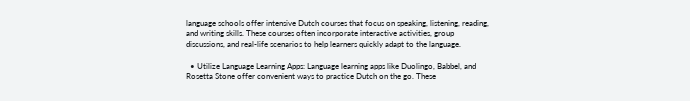language schools offer intensive Dutch courses that focus on speaking, listening, reading, and writing skills. These courses often incorporate interactive activities, group discussions, and real-life scenarios to help learners quickly adapt to the language.

  • Utilize Language Learning Apps: Language learning apps like Duolingo, Babbel, and Rosetta Stone offer convenient ways to practice Dutch on the go. These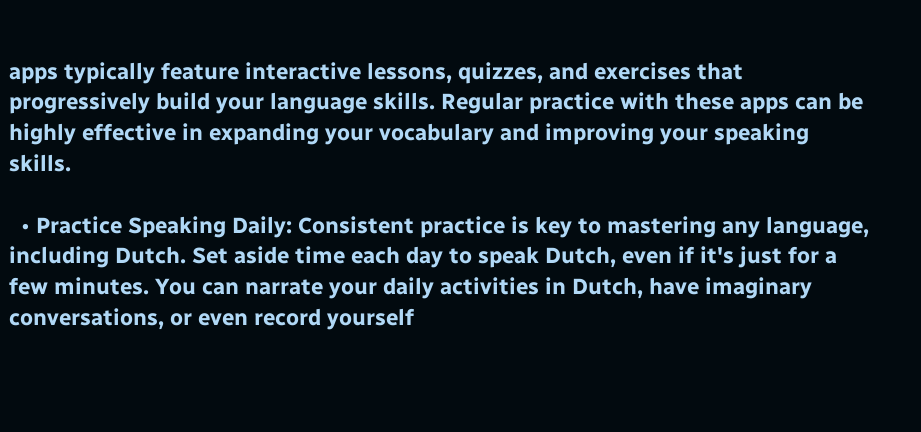apps typically feature interactive lessons, quizzes, and exercises that progressively build your language skills. Regular practice with these apps can be highly effective in expanding your vocabulary and improving your speaking skills.

  • Practice Speaking Daily: Consistent practice is key to mastering any language, including Dutch. Set aside time each day to speak Dutch, even if it's just for a few minutes. You can narrate your daily activities in Dutch, have imaginary conversations, or even record yourself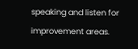speaking and listen for improvement areas.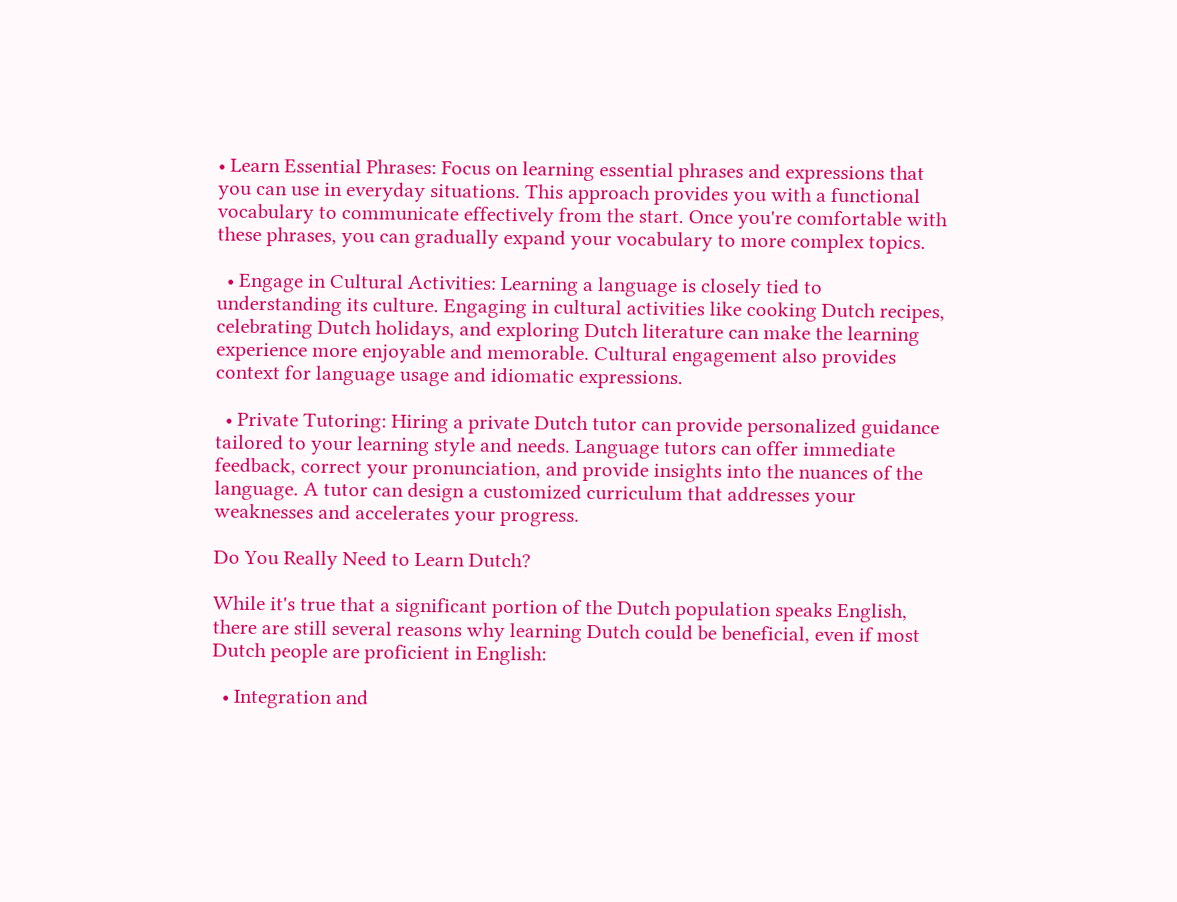• Learn Essential Phrases: Focus on learning essential phrases and expressions that you can use in everyday situations. This approach provides you with a functional vocabulary to communicate effectively from the start. Once you're comfortable with these phrases, you can gradually expand your vocabulary to more complex topics.

  • Engage in Cultural Activities: Learning a language is closely tied to understanding its culture. Engaging in cultural activities like cooking Dutch recipes, celebrating Dutch holidays, and exploring Dutch literature can make the learning experience more enjoyable and memorable. Cultural engagement also provides context for language usage and idiomatic expressions.

  • Private Tutoring: Hiring a private Dutch tutor can provide personalized guidance tailored to your learning style and needs. Language tutors can offer immediate feedback, correct your pronunciation, and provide insights into the nuances of the language. A tutor can design a customized curriculum that addresses your weaknesses and accelerates your progress.

Do You Really Need to Learn Dutch?

While it's true that a significant portion of the Dutch population speaks English, there are still several reasons why learning Dutch could be beneficial, even if most Dutch people are proficient in English:

  • Integration and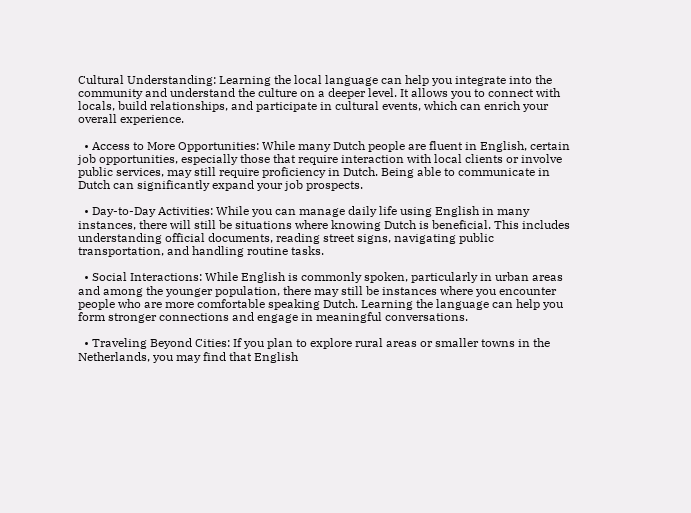Cultural Understanding: Learning the local language can help you integrate into the community and understand the culture on a deeper level. It allows you to connect with locals, build relationships, and participate in cultural events, which can enrich your overall experience.

  • Access to More Opportunities: While many Dutch people are fluent in English, certain job opportunities, especially those that require interaction with local clients or involve public services, may still require proficiency in Dutch. Being able to communicate in Dutch can significantly expand your job prospects.

  • Day-to-Day Activities: While you can manage daily life using English in many instances, there will still be situations where knowing Dutch is beneficial. This includes understanding official documents, reading street signs, navigating public transportation, and handling routine tasks.

  • Social Interactions: While English is commonly spoken, particularly in urban areas and among the younger population, there may still be instances where you encounter people who are more comfortable speaking Dutch. Learning the language can help you form stronger connections and engage in meaningful conversations.

  • Traveling Beyond Cities: If you plan to explore rural areas or smaller towns in the Netherlands, you may find that English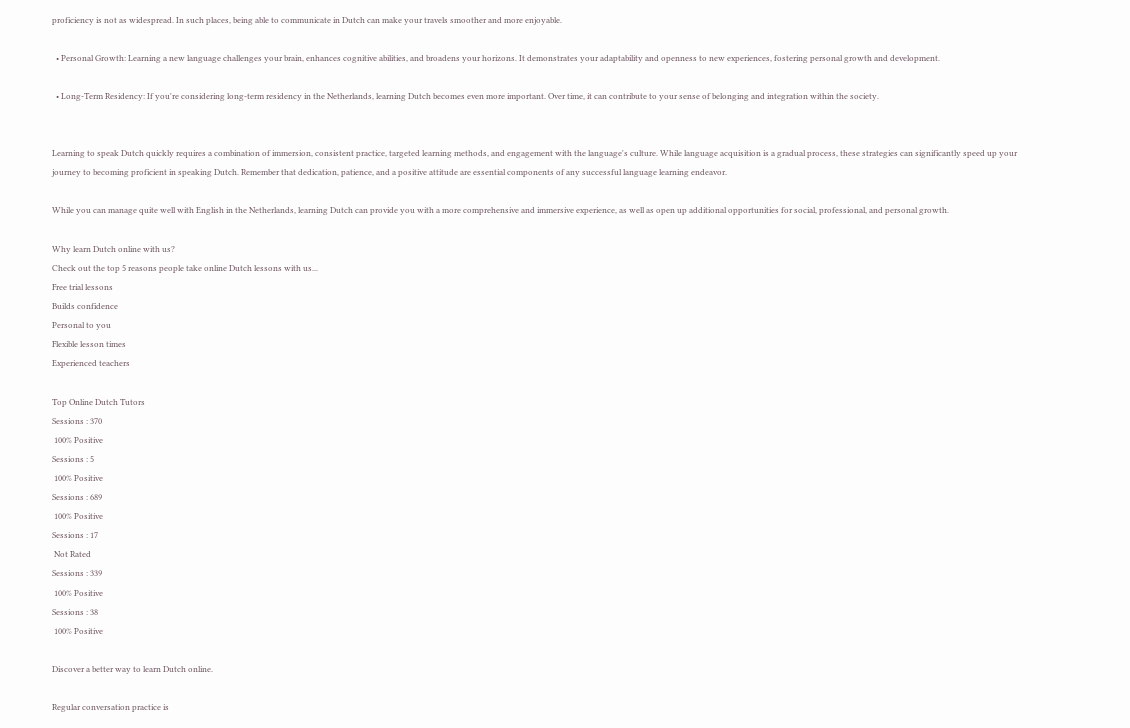proficiency is not as widespread. In such places, being able to communicate in Dutch can make your travels smoother and more enjoyable.

  • Personal Growth: Learning a new language challenges your brain, enhances cognitive abilities, and broadens your horizons. It demonstrates your adaptability and openness to new experiences, fostering personal growth and development.

  • Long-Term Residency: If you're considering long-term residency in the Netherlands, learning Dutch becomes even more important. Over time, it can contribute to your sense of belonging and integration within the society.


Learning to speak Dutch quickly requires a combination of immersion, consistent practice, targeted learning methods, and engagement with the language's culture. While language acquisition is a gradual process, these strategies can significantly speed up your journey to becoming proficient in speaking Dutch. Remember that dedication, patience, and a positive attitude are essential components of any successful language learning endeavor.

While you can manage quite well with English in the Netherlands, learning Dutch can provide you with a more comprehensive and immersive experience, as well as open up additional opportunities for social, professional, and personal growth.

Why learn Dutch online with us?
Check out the top 5 reasons people take online Dutch lessons with us...
Free trial lessons
Builds confidence
Personal to you
Flexible lesson times
Experienced teachers

Top Online Dutch Tutors
Sessions : 370
 100% Positive
Sessions : 5
 100% Positive
Sessions : 689
 100% Positive
Sessions : 17
 Not Rated
Sessions : 339
 100% Positive
Sessions : 38
 100% Positive

Discover a better way to learn Dutch online.

Regular conversation practice is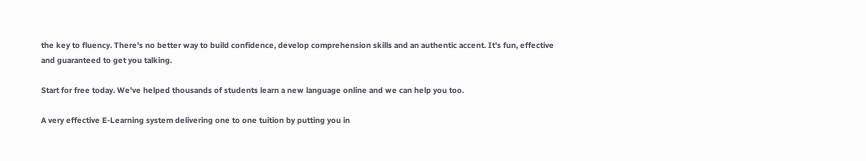the key to fluency. There's no better way to build confidence, develop comprehension skills and an authentic accent. It's fun, effective and guaranteed to get you talking.

Start for free today. We've helped thousands of students learn a new language online and we can help you too.

A very effective E-Learning system delivering one to one tuition by putting you in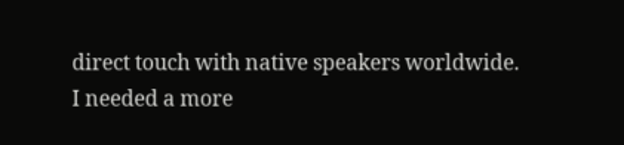direct touch with native speakers worldwide.
I needed a more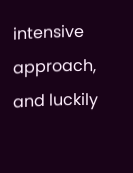intensive approach, and luckily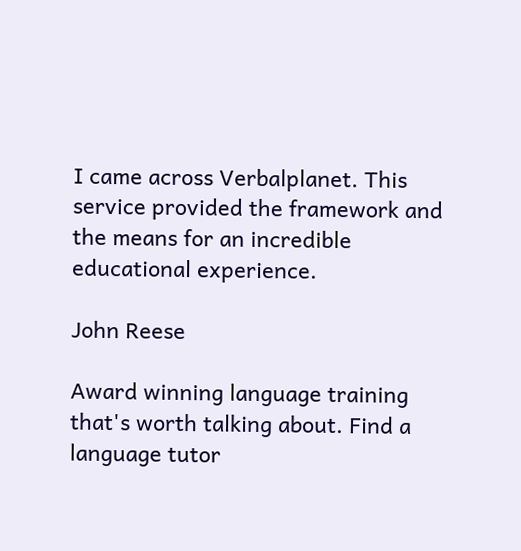I came across Verbalplanet. This service provided the framework and the means for an incredible educational experience.

John Reese

Award winning language training that's worth talking about. Find a language tutor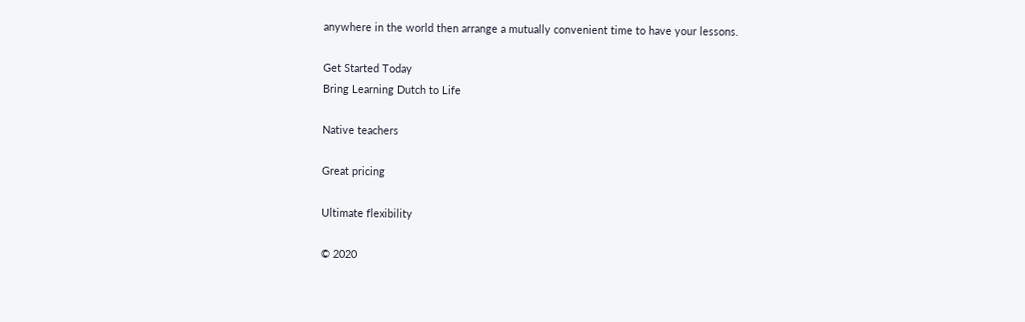anywhere in the world then arrange a mutually convenient time to have your lessons.

Get Started Today
Bring Learning Dutch to Life

Native teachers

Great pricing

Ultimate flexibility

© 2020